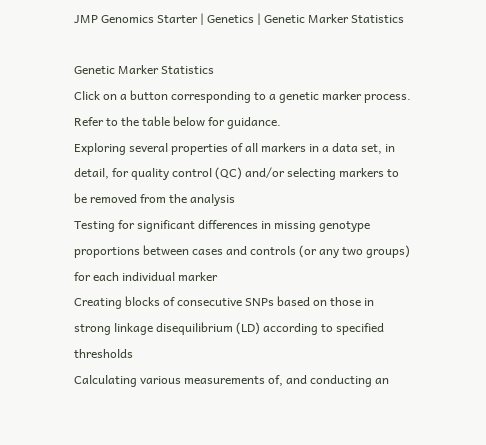JMP Genomics Starter | Genetics | Genetic Marker Statistics

Genetic Marker Statistics
Click on a button corresponding to a genetic marker process. Refer to the table below for guidance.
Exploring several properties of all markers in a data set, in detail, for quality control (QC) and/or selecting markers to be removed from the analysis
Testing for significant differences in missing genotype proportions between cases and controls (or any two groups) for each individual marker
Creating blocks of consecutive SNPs based on those in strong linkage disequilibrium (LD) according to specified thresholds
Calculating various measurements of, and conducting an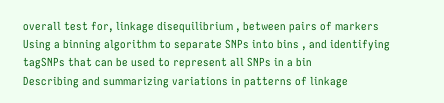overall test for, linkage disequilibrium , between pairs of markers
Using a binning algorithm to separate SNPs into bins , and identifying tagSNPs that can be used to represent all SNPs in a bin
Describing and summarizing variations in patterns of linkage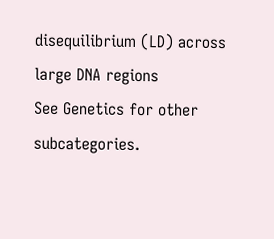disequilibrium (LD) across large DNA regions
See Genetics for other subcategories.